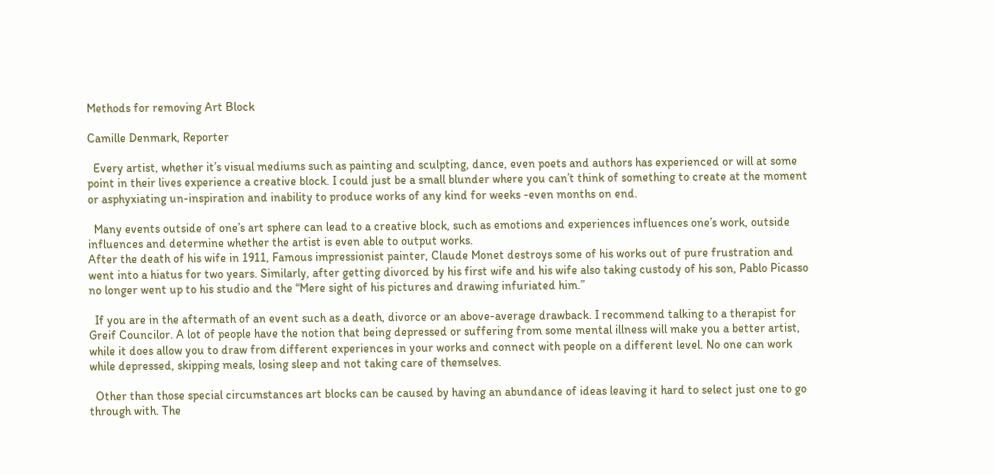Methods for removing Art Block

Camille Denmark, Reporter

  Every artist, whether it’s visual mediums such as painting and sculpting, dance, even poets and authors has experienced or will at some point in their lives experience a creative block. I could just be a small blunder where you can’t think of something to create at the moment or asphyxiating un-inspiration and inability to produce works of any kind for weeks -even months on end.

  Many events outside of one’s art sphere can lead to a creative block, such as emotions and experiences influences one’s work, outside influences and determine whether the artist is even able to output works.
After the death of his wife in 1911, Famous impressionist painter, Claude Monet destroys some of his works out of pure frustration and went into a hiatus for two years. Similarly, after getting divorced by his first wife and his wife also taking custody of his son, Pablo Picasso no longer went up to his studio and the “Mere sight of his pictures and drawing infuriated him.”

  If you are in the aftermath of an event such as a death, divorce or an above-average drawback. I recommend talking to a therapist for Greif Councilor. A lot of people have the notion that being depressed or suffering from some mental illness will make you a better artist, while it does allow you to draw from different experiences in your works and connect with people on a different level. No one can work while depressed, skipping meals, losing sleep and not taking care of themselves.

  Other than those special circumstances art blocks can be caused by having an abundance of ideas leaving it hard to select just one to go through with. The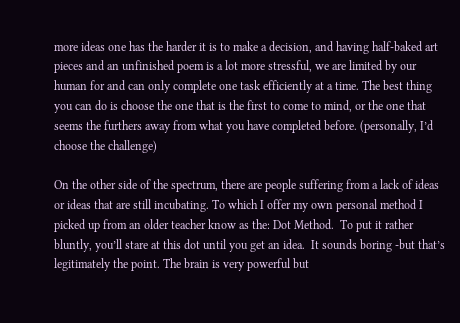more ideas one has the harder it is to make a decision, and having half-baked art pieces and an unfinished poem is a lot more stressful, we are limited by our human for and can only complete one task efficiently at a time. The best thing you can do is choose the one that is the first to come to mind, or the one that seems the furthers away from what you have completed before. (personally, I’d choose the challenge)

On the other side of the spectrum, there are people suffering from a lack of ideas or ideas that are still incubating. To which I offer my own personal method I picked up from an older teacher know as the: Dot Method.  To put it rather bluntly, you’ll stare at this dot until you get an idea.  It sounds boring -but that’s legitimately the point. The brain is very powerful but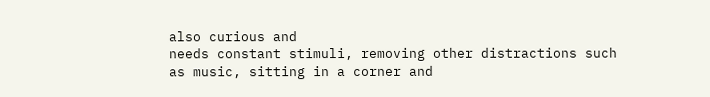also curious and
needs constant stimuli, removing other distractions such as music, sitting in a corner and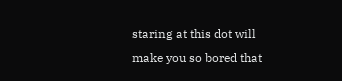staring at this dot will make you so bored that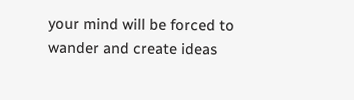your mind will be forced to wander and create ideas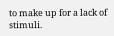to make up for a lack of stimuli.